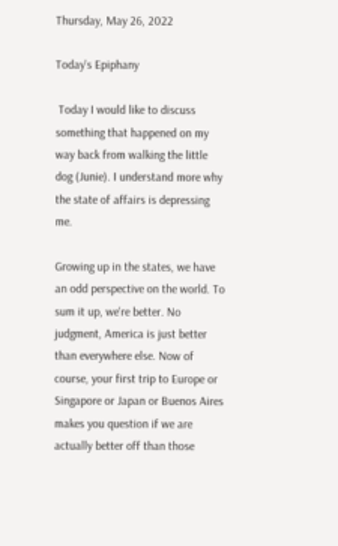Thursday, May 26, 2022

Today's Epiphany

 Today I would like to discuss something that happened on my way back from walking the little dog (Junie). I understand more why the state of affairs is depressing me.

Growing up in the states, we have an odd perspective on the world. To sum it up, we're better. No judgment, America is just better than everywhere else. Now of course, your first trip to Europe or Singapore or Japan or Buenos Aires makes you question if we are actually better off than those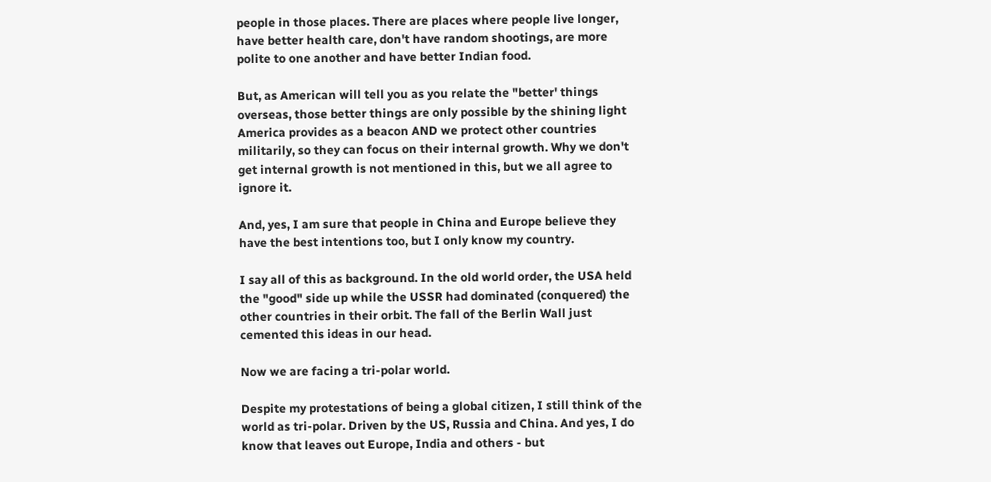people in those places. There are places where people live longer, have better health care, don't have random shootings, are more polite to one another and have better Indian food.

But, as American will tell you as you relate the "better' things overseas, those better things are only possible by the shining light America provides as a beacon AND we protect other countries militarily, so they can focus on their internal growth. Why we don't get internal growth is not mentioned in this, but we all agree to ignore it.

And, yes, I am sure that people in China and Europe believe they have the best intentions too, but I only know my country.

I say all of this as background. In the old world order, the USA held the "good" side up while the USSR had dominated (conquered) the other countries in their orbit. The fall of the Berlin Wall just cemented this ideas in our head.

Now we are facing a tri-polar world.

Despite my protestations of being a global citizen, I still think of the world as tri-polar. Driven by the US, Russia and China. And yes, I do know that leaves out Europe, India and others - but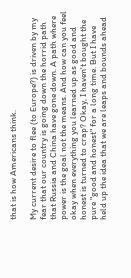that is how Americans think.

My current desire to flee (to Europe?) is driven by my fear that our country is going down the horrid path that Russia and China have gone down. A path where power is the goal not the means. And how can you feel okay when everything you learned up as good and honest is turned to crap? Okay, I haven't bought the pure "good and honest" for a long time. But I have held up the idea that we are leaps and bounds ahead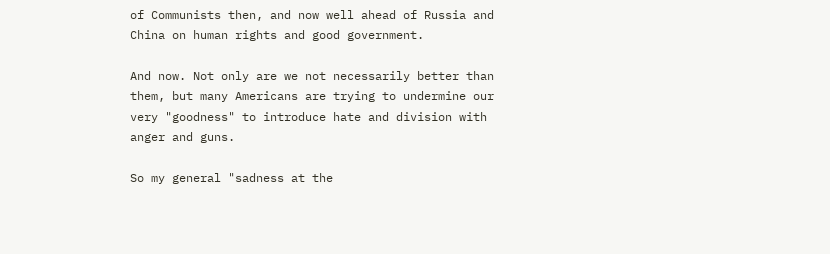of Communists then, and now well ahead of Russia and China on human rights and good government.

And now. Not only are we not necessarily better than them, but many Americans are trying to undermine our very "goodness" to introduce hate and division with anger and guns.

So my general "sadness at the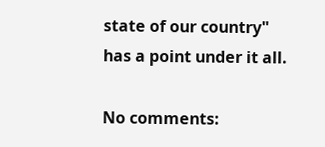state of our country" has a point under it all.

No comments: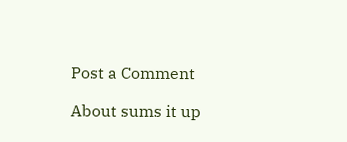Post a Comment

About sums it up